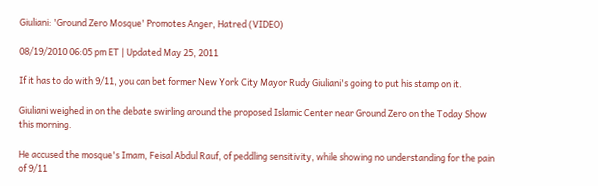Giuliani: 'Ground Zero Mosque' Promotes Anger, Hatred (VIDEO)

08/19/2010 06:05 pm ET | Updated May 25, 2011

If it has to do with 9/11, you can bet former New York City Mayor Rudy Giuliani's going to put his stamp on it.

Giuliani weighed in on the debate swirling around the proposed Islamic Center near Ground Zero on the Today Show this morning.

He accused the mosque's Imam, Feisal Abdul Rauf, of peddling sensitivity, while showing no understanding for the pain of 9/11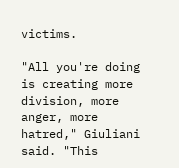victims.

"All you're doing is creating more division, more anger, more hatred," Giuliani said. "This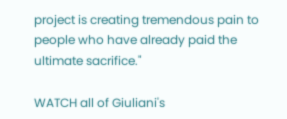project is creating tremendous pain to people who have already paid the ultimate sacrifice."

WATCH all of Giuliani's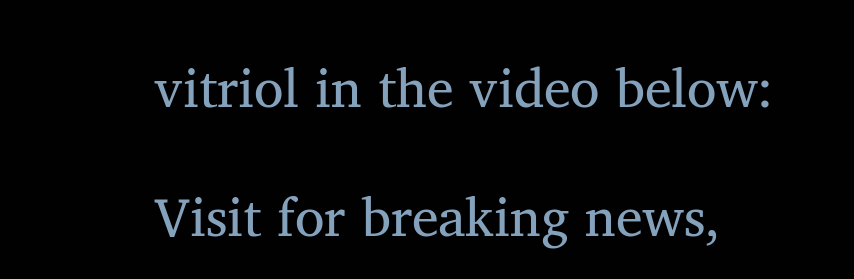vitriol in the video below:

Visit for breaking news,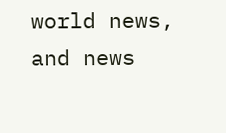world news, and news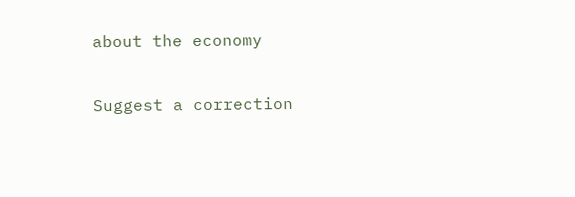about the economy

Suggest a correction